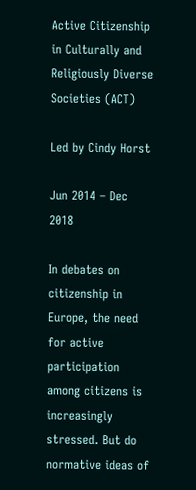Active Citizenship in Culturally and Religiously Diverse Societies (ACT)

Led by Cindy Horst

Jun 2014 – Dec 2018

In debates on citizenship in Europe, the need for active participation among citizens is increasingly stressed. But do normative ideas of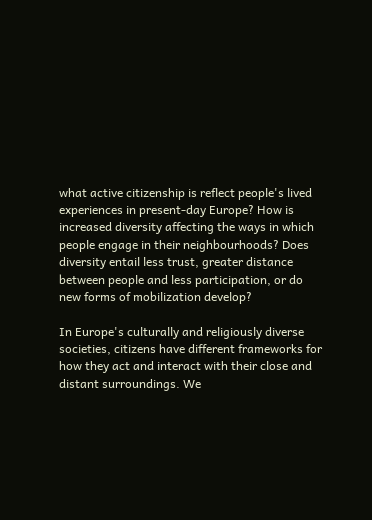what active citizenship is reflect people's lived experiences in present-day Europe? How is increased diversity affecting the ways in which people engage in their neighbourhoods? Does diversity entail less trust, greater distance between people and less participation, or do new forms of mobilization develop?

In Europe's culturally and religiously diverse societies, citizens have different frameworks for how they act and interact with their close and distant surroundings. We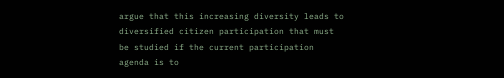argue that this increasing diversity leads to diversified citizen participation that must be studied if the current participation agenda is to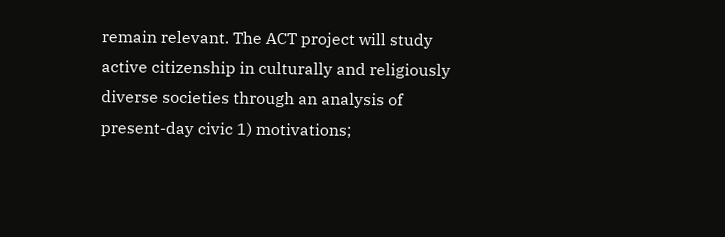remain relevant. The ACT project will study active citizenship in culturally and religiously diverse societies through an analysis of present-day civic 1) motivations;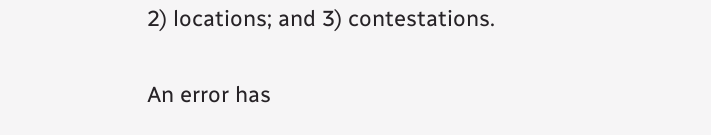2) locations; and 3) contestations.

An error has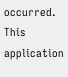occurred. This application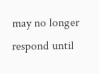may no longer respond until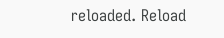reloaded. Reload